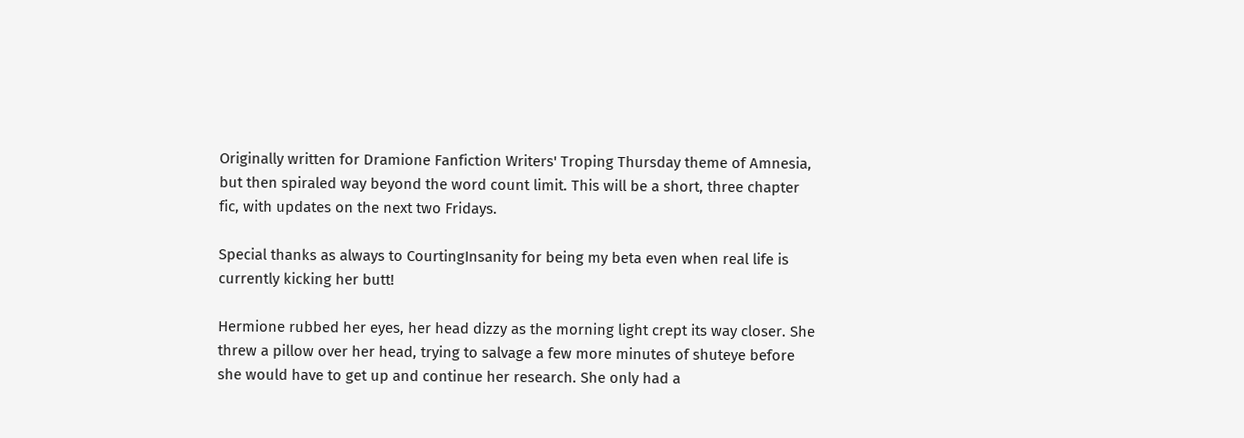Originally written for Dramione Fanfiction Writers' Troping Thursday theme of Amnesia, but then spiraled way beyond the word count limit. This will be a short, three chapter fic, with updates on the next two Fridays.

Special thanks as always to CourtingInsanity for being my beta even when real life is currently kicking her butt!

Hermione rubbed her eyes, her head dizzy as the morning light crept its way closer. She threw a pillow over her head, trying to salvage a few more minutes of shuteye before she would have to get up and continue her research. She only had a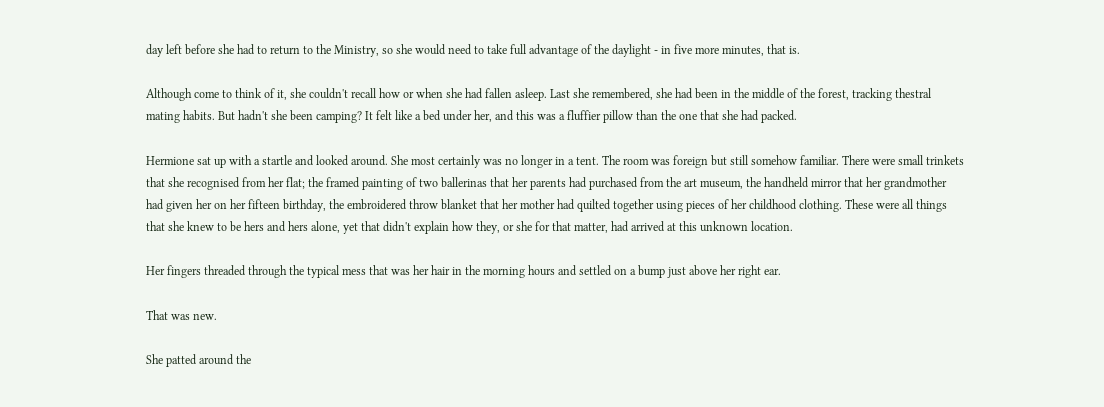day left before she had to return to the Ministry, so she would need to take full advantage of the daylight - in five more minutes, that is.

Although come to think of it, she couldn't recall how or when she had fallen asleep. Last she remembered, she had been in the middle of the forest, tracking thestral mating habits. But hadn't she been camping? It felt like a bed under her, and this was a fluffier pillow than the one that she had packed.

Hermione sat up with a startle and looked around. She most certainly was no longer in a tent. The room was foreign but still somehow familiar. There were small trinkets that she recognised from her flat; the framed painting of two ballerinas that her parents had purchased from the art museum, the handheld mirror that her grandmother had given her on her fifteen birthday, the embroidered throw blanket that her mother had quilted together using pieces of her childhood clothing. These were all things that she knew to be hers and hers alone, yet that didn't explain how they, or she for that matter, had arrived at this unknown location.

Her fingers threaded through the typical mess that was her hair in the morning hours and settled on a bump just above her right ear.

That was new.

She patted around the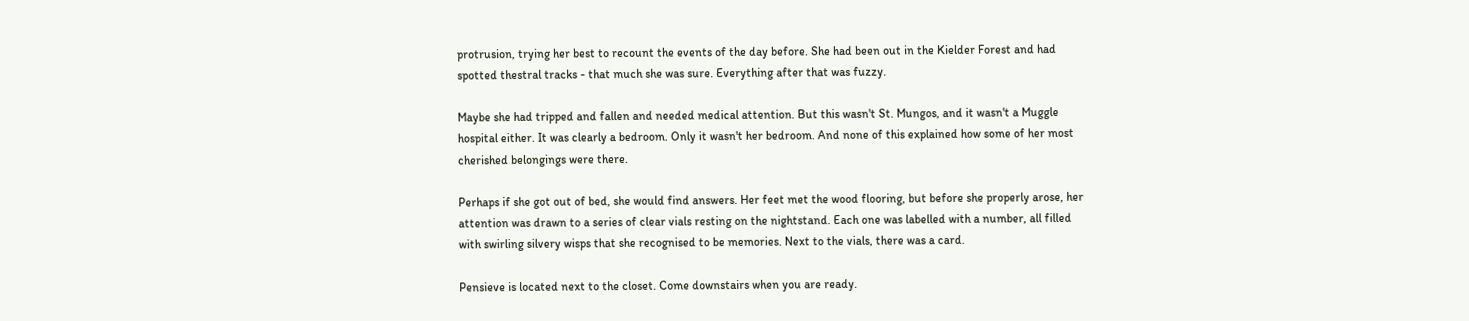protrusion, trying her best to recount the events of the day before. She had been out in the Kielder Forest and had spotted thestral tracks - that much she was sure. Everything after that was fuzzy.

Maybe she had tripped and fallen and needed medical attention. But this wasn't St. Mungos, and it wasn't a Muggle hospital either. It was clearly a bedroom. Only it wasn't her bedroom. And none of this explained how some of her most cherished belongings were there.

Perhaps if she got out of bed, she would find answers. Her feet met the wood flooring, but before she properly arose, her attention was drawn to a series of clear vials resting on the nightstand. Each one was labelled with a number, all filled with swirling silvery wisps that she recognised to be memories. Next to the vials, there was a card.

Pensieve is located next to the closet. Come downstairs when you are ready.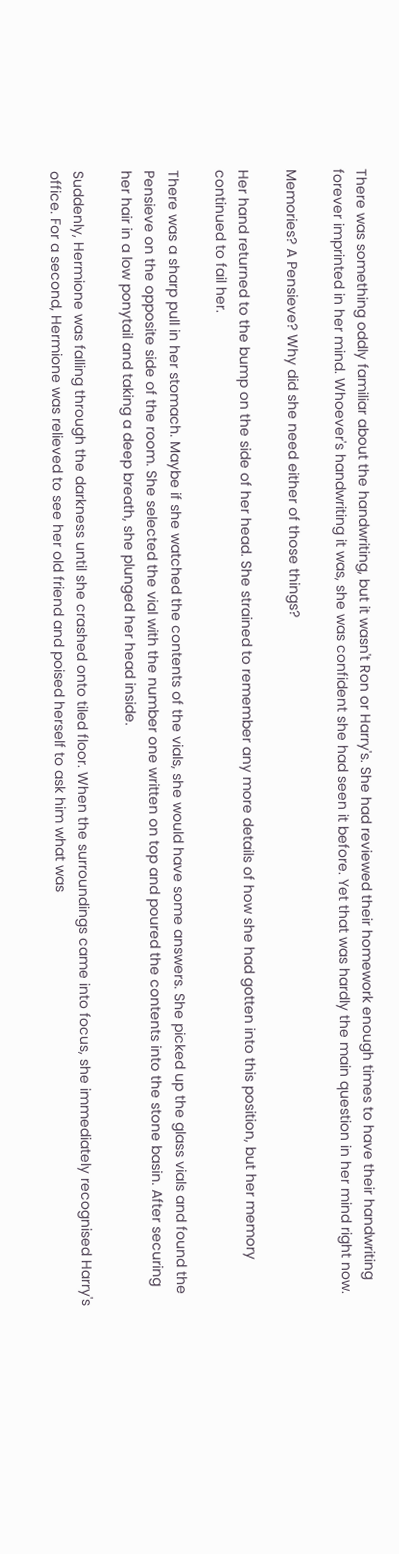There was something oddly familiar about the handwriting, but it wasn't Ron or Harry's. She had reviewed their homework enough times to have their handwriting forever imprinted in her mind. Whoever's handwriting it was, she was confident she had seen it before. Yet that was hardly the main question in her mind right now.

Memories? A Pensieve? Why did she need either of those things?

Her hand returned to the bump on the side of her head. She strained to remember any more details of how she had gotten into this position, but her memory continued to fail her.

There was a sharp pull in her stomach. Maybe if she watched the contents of the vials, she would have some answers. She picked up the glass vials and found the Pensieve on the opposite side of the room. She selected the vial with the number one written on top and poured the contents into the stone basin. After securing her hair in a low ponytail and taking a deep breath, she plunged her head inside.

Suddenly, Hermione was falling through the darkness until she crashed onto tiled floor. When the surroundings came into focus, she immediately recognised Harry's office. For a second, Hermione was relieved to see her old friend and poised herself to ask him what was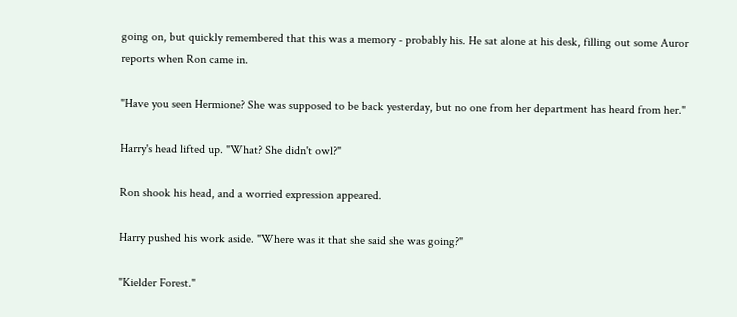going on, but quickly remembered that this was a memory - probably his. He sat alone at his desk, filling out some Auror reports when Ron came in.

"Have you seen Hermione? She was supposed to be back yesterday, but no one from her department has heard from her."

Harry's head lifted up. "What? She didn't owl?"

Ron shook his head, and a worried expression appeared.

Harry pushed his work aside. "Where was it that she said she was going?"

"Kielder Forest."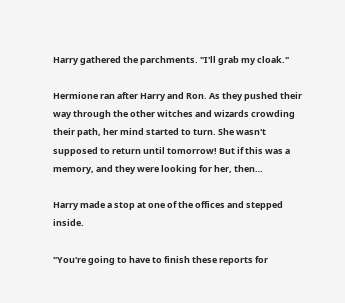Harry gathered the parchments. "I'll grab my cloak."

Hermione ran after Harry and Ron. As they pushed their way through the other witches and wizards crowding their path, her mind started to turn. She wasn't supposed to return until tomorrow! But if this was a memory, and they were looking for her, then…

Harry made a stop at one of the offices and stepped inside.

"You're going to have to finish these reports for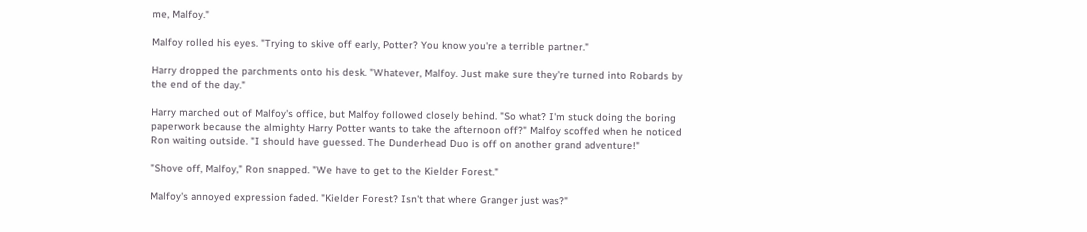me, Malfoy."

Malfoy rolled his eyes. "Trying to skive off early, Potter? You know you're a terrible partner."

Harry dropped the parchments onto his desk. "Whatever, Malfoy. Just make sure they're turned into Robards by the end of the day."

Harry marched out of Malfoy's office, but Malfoy followed closely behind. "So what? I'm stuck doing the boring paperwork because the almighty Harry Potter wants to take the afternoon off?" Malfoy scoffed when he noticed Ron waiting outside. "I should have guessed. The Dunderhead Duo is off on another grand adventure!"

"Shove off, Malfoy," Ron snapped. "We have to get to the Kielder Forest."

Malfoy's annoyed expression faded. "Kielder Forest? Isn't that where Granger just was?"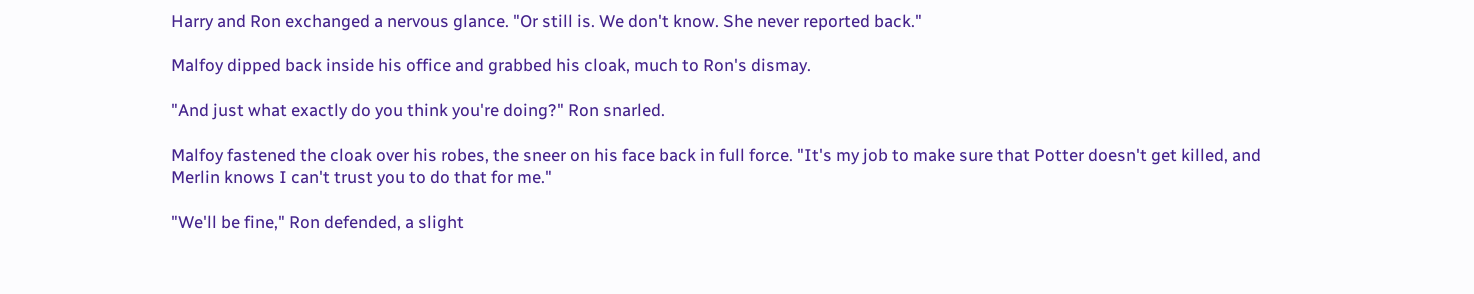Harry and Ron exchanged a nervous glance. "Or still is. We don't know. She never reported back."

Malfoy dipped back inside his office and grabbed his cloak, much to Ron's dismay.

"And just what exactly do you think you're doing?" Ron snarled.

Malfoy fastened the cloak over his robes, the sneer on his face back in full force. "It's my job to make sure that Potter doesn't get killed, and Merlin knows I can't trust you to do that for me."

"We'll be fine," Ron defended, a slight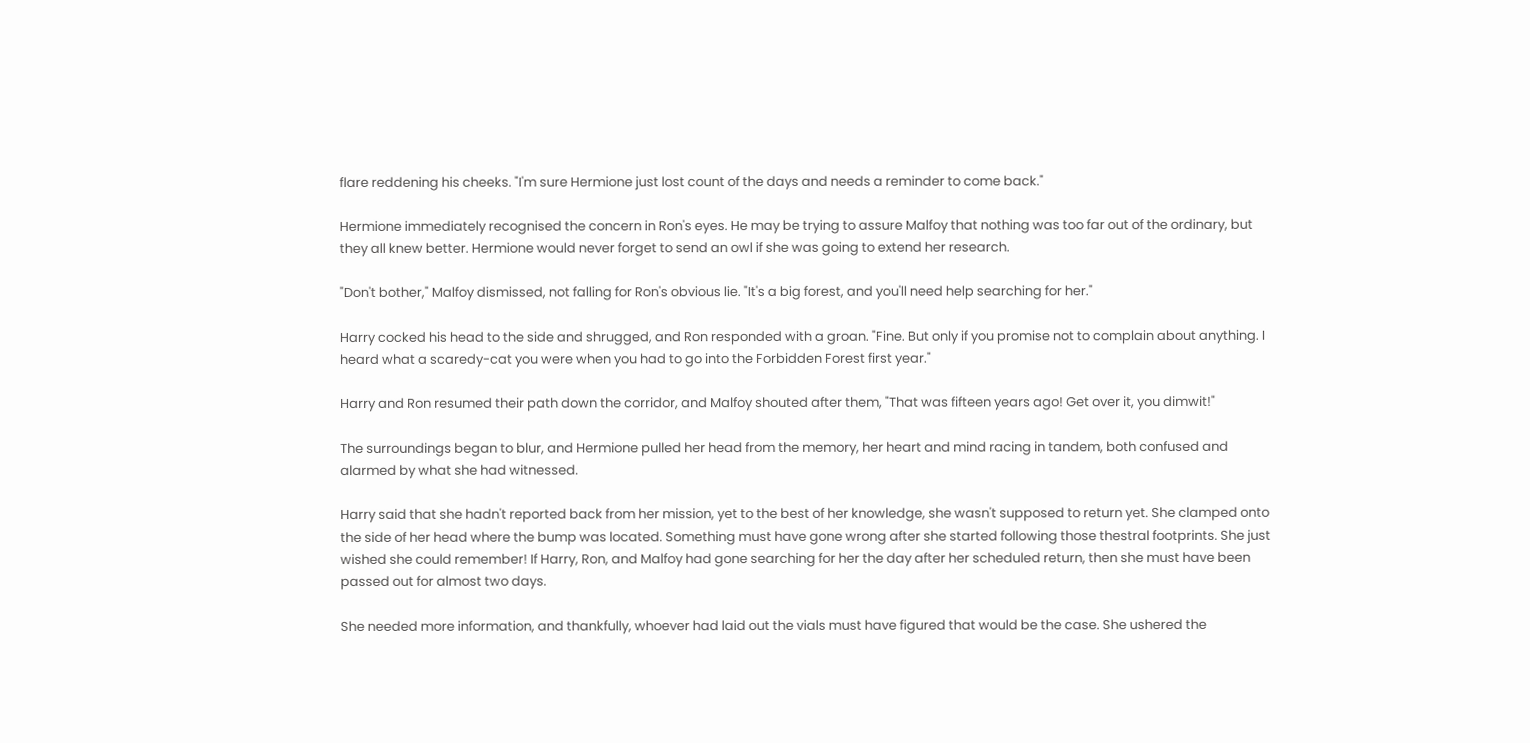flare reddening his cheeks. "I'm sure Hermione just lost count of the days and needs a reminder to come back."

Hermione immediately recognised the concern in Ron's eyes. He may be trying to assure Malfoy that nothing was too far out of the ordinary, but they all knew better. Hermione would never forget to send an owl if she was going to extend her research.

"Don't bother," Malfoy dismissed, not falling for Ron's obvious lie. "It's a big forest, and you'll need help searching for her."

Harry cocked his head to the side and shrugged, and Ron responded with a groan. "Fine. But only if you promise not to complain about anything. I heard what a scaredy-cat you were when you had to go into the Forbidden Forest first year."

Harry and Ron resumed their path down the corridor, and Malfoy shouted after them, "That was fifteen years ago! Get over it, you dimwit!"

The surroundings began to blur, and Hermione pulled her head from the memory, her heart and mind racing in tandem, both confused and alarmed by what she had witnessed.

Harry said that she hadn't reported back from her mission, yet to the best of her knowledge, she wasn't supposed to return yet. She clamped onto the side of her head where the bump was located. Something must have gone wrong after she started following those thestral footprints. She just wished she could remember! If Harry, Ron, and Malfoy had gone searching for her the day after her scheduled return, then she must have been passed out for almost two days.

She needed more information, and thankfully, whoever had laid out the vials must have figured that would be the case. She ushered the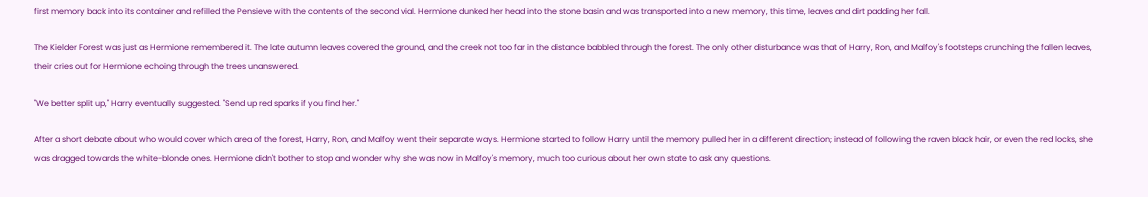first memory back into its container and refilled the Pensieve with the contents of the second vial. Hermione dunked her head into the stone basin and was transported into a new memory, this time, leaves and dirt padding her fall.

The Kielder Forest was just as Hermione remembered it. The late autumn leaves covered the ground, and the creek not too far in the distance babbled through the forest. The only other disturbance was that of Harry, Ron, and Malfoy's footsteps crunching the fallen leaves, their cries out for Hermione echoing through the trees unanswered.

"We better split up," Harry eventually suggested. "Send up red sparks if you find her."

After a short debate about who would cover which area of the forest, Harry, Ron, and Malfoy went their separate ways. Hermione started to follow Harry until the memory pulled her in a different direction; instead of following the raven black hair, or even the red locks, she was dragged towards the white-blonde ones. Hermione didn't bother to stop and wonder why she was now in Malfoy's memory, much too curious about her own state to ask any questions.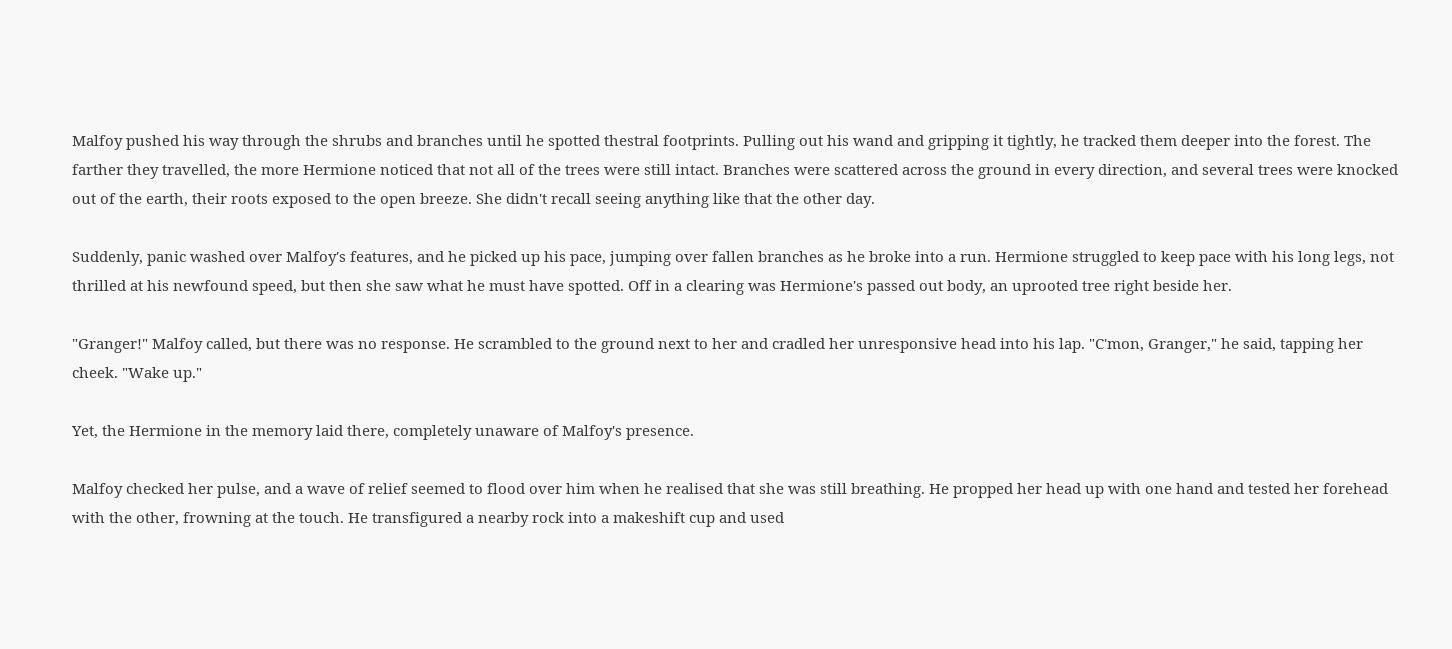Malfoy pushed his way through the shrubs and branches until he spotted thestral footprints. Pulling out his wand and gripping it tightly, he tracked them deeper into the forest. The farther they travelled, the more Hermione noticed that not all of the trees were still intact. Branches were scattered across the ground in every direction, and several trees were knocked out of the earth, their roots exposed to the open breeze. She didn't recall seeing anything like that the other day.

Suddenly, panic washed over Malfoy's features, and he picked up his pace, jumping over fallen branches as he broke into a run. Hermione struggled to keep pace with his long legs, not thrilled at his newfound speed, but then she saw what he must have spotted. Off in a clearing was Hermione's passed out body, an uprooted tree right beside her.

"Granger!" Malfoy called, but there was no response. He scrambled to the ground next to her and cradled her unresponsive head into his lap. "C'mon, Granger," he said, tapping her cheek. "Wake up."

Yet, the Hermione in the memory laid there, completely unaware of Malfoy's presence.

Malfoy checked her pulse, and a wave of relief seemed to flood over him when he realised that she was still breathing. He propped her head up with one hand and tested her forehead with the other, frowning at the touch. He transfigured a nearby rock into a makeshift cup and used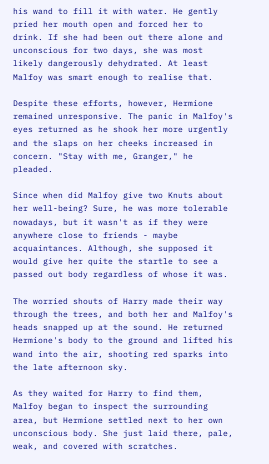his wand to fill it with water. He gently pried her mouth open and forced her to drink. If she had been out there alone and unconscious for two days, she was most likely dangerously dehydrated. At least Malfoy was smart enough to realise that.

Despite these efforts, however, Hermione remained unresponsive. The panic in Malfoy's eyes returned as he shook her more urgently and the slaps on her cheeks increased in concern. "Stay with me, Granger," he pleaded.

Since when did Malfoy give two Knuts about her well-being? Sure, he was more tolerable nowadays, but it wasn't as if they were anywhere close to friends - maybe acquaintances. Although, she supposed it would give her quite the startle to see a passed out body regardless of whose it was.

The worried shouts of Harry made their way through the trees, and both her and Malfoy's heads snapped up at the sound. He returned Hermione's body to the ground and lifted his wand into the air, shooting red sparks into the late afternoon sky.

As they waited for Harry to find them, Malfoy began to inspect the surrounding area, but Hermione settled next to her own unconscious body. She just laid there, pale, weak, and covered with scratches.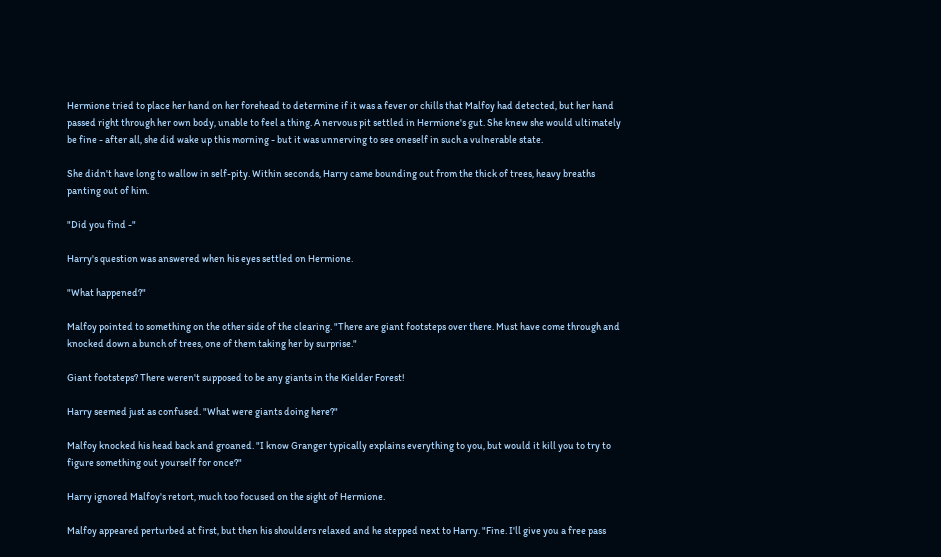Hermione tried to place her hand on her forehead to determine if it was a fever or chills that Malfoy had detected, but her hand passed right through her own body, unable to feel a thing. A nervous pit settled in Hermione's gut. She knew she would ultimately be fine - after all, she did wake up this morning - but it was unnerving to see oneself in such a vulnerable state.

She didn't have long to wallow in self-pity. Within seconds, Harry came bounding out from the thick of trees, heavy breaths panting out of him.

"Did you find -"

Harry's question was answered when his eyes settled on Hermione.

"What happened?"

Malfoy pointed to something on the other side of the clearing. "There are giant footsteps over there. Must have come through and knocked down a bunch of trees, one of them taking her by surprise."

Giant footsteps? There weren't supposed to be any giants in the Kielder Forest!

Harry seemed just as confused. "What were giants doing here?"

Malfoy knocked his head back and groaned. "I know Granger typically explains everything to you, but would it kill you to try to figure something out yourself for once?"

Harry ignored Malfoy's retort, much too focused on the sight of Hermione.

Malfoy appeared perturbed at first, but then his shoulders relaxed and he stepped next to Harry. "Fine. I'll give you a free pass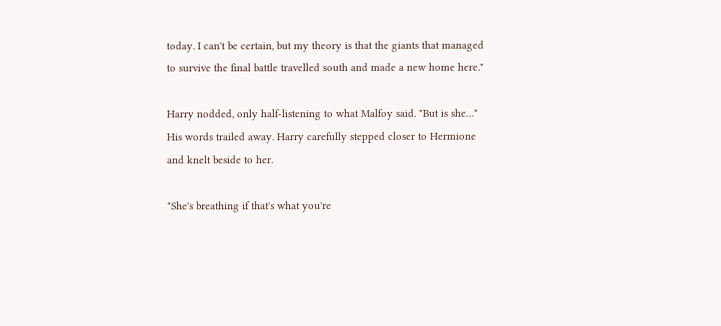today. I can't be certain, but my theory is that the giants that managed to survive the final battle travelled south and made a new home here."

Harry nodded, only half-listening to what Malfoy said. "But is she…" His words trailed away. Harry carefully stepped closer to Hermione and knelt beside to her.

"She's breathing if that's what you're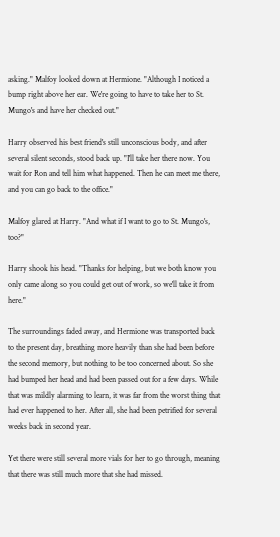asking." Malfoy looked down at Hermione. "Although I noticed a bump right above her ear. We're going to have to take her to St. Mungo's and have her checked out."

Harry observed his best friend's still unconscious body, and after several silent seconds, stood back up. "I'll take her there now. You wait for Ron and tell him what happened. Then he can meet me there, and you can go back to the office."

Malfoy glared at Harry. "And what if I want to go to St. Mungo's, too?"

Harry shook his head. "Thanks for helping, but we both know you only came along so you could get out of work, so we'll take it from here."

The surroundings faded away, and Hermione was transported back to the present day, breathing more heavily than she had been before the second memory, but nothing to be too concerned about. So she had bumped her head and had been passed out for a few days. While that was mildly alarming to learn, it was far from the worst thing that had ever happened to her. After all, she had been petrified for several weeks back in second year.

Yet there were still several more vials for her to go through, meaning that there was still much more that she had missed.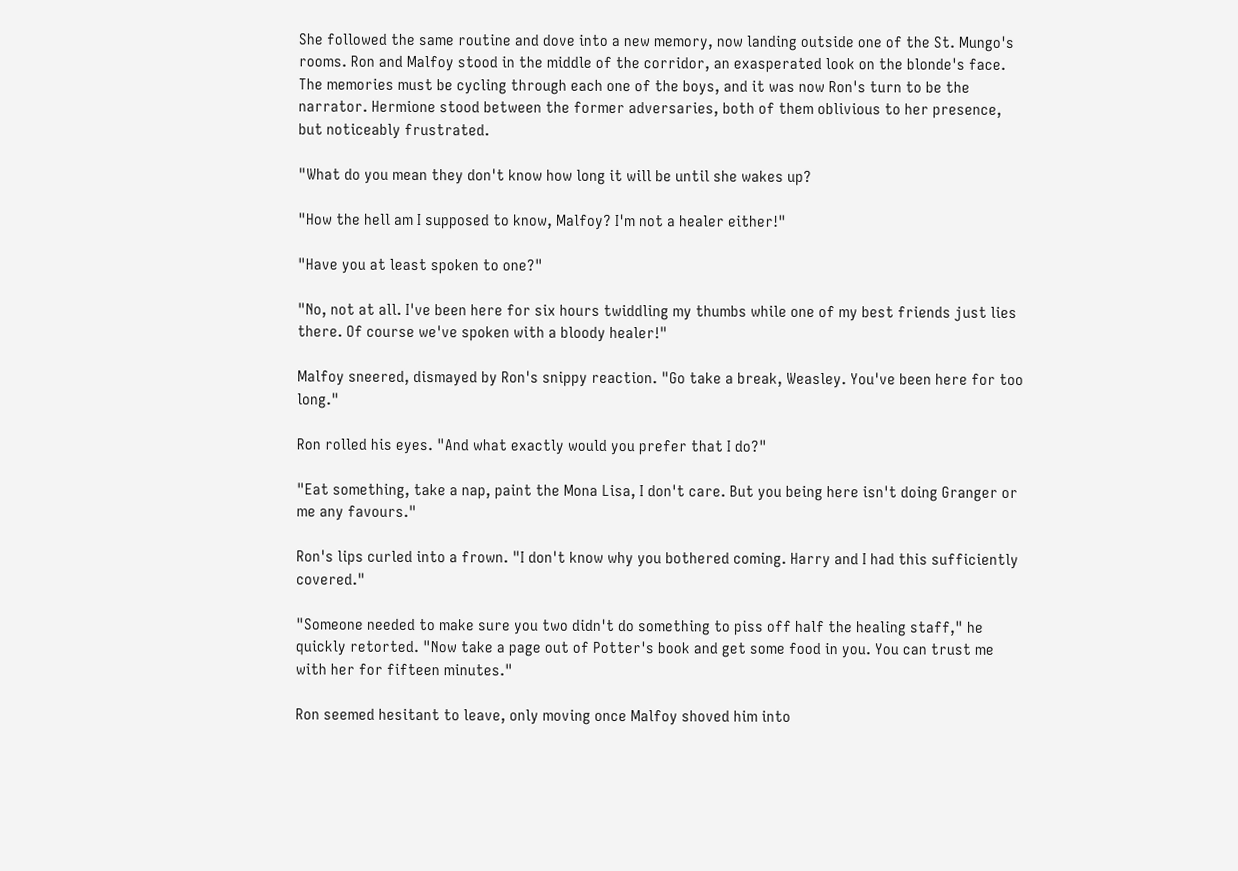She followed the same routine and dove into a new memory, now landing outside one of the St. Mungo's rooms. Ron and Malfoy stood in the middle of the corridor, an exasperated look on the blonde's face. The memories must be cycling through each one of the boys, and it was now Ron's turn to be the narrator. Hermione stood between the former adversaries, both of them oblivious to her presence, but noticeably frustrated.

"What do you mean they don't know how long it will be until she wakes up?

"How the hell am I supposed to know, Malfoy? I'm not a healer either!"

"Have you at least spoken to one?"

"No, not at all. I've been here for six hours twiddling my thumbs while one of my best friends just lies there. Of course we've spoken with a bloody healer!"

Malfoy sneered, dismayed by Ron's snippy reaction. "Go take a break, Weasley. You've been here for too long."

Ron rolled his eyes. "And what exactly would you prefer that I do?"

"Eat something, take a nap, paint the Mona Lisa, I don't care. But you being here isn't doing Granger or me any favours."

Ron's lips curled into a frown. "I don't know why you bothered coming. Harry and I had this sufficiently covered."

"Someone needed to make sure you two didn't do something to piss off half the healing staff," he quickly retorted. "Now take a page out of Potter's book and get some food in you. You can trust me with her for fifteen minutes."

Ron seemed hesitant to leave, only moving once Malfoy shoved him into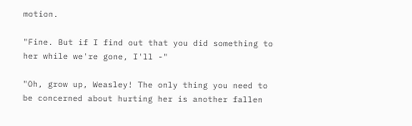motion.

"Fine. But if I find out that you did something to her while we're gone, I'll -"

"Oh, grow up, Weasley! The only thing you need to be concerned about hurting her is another fallen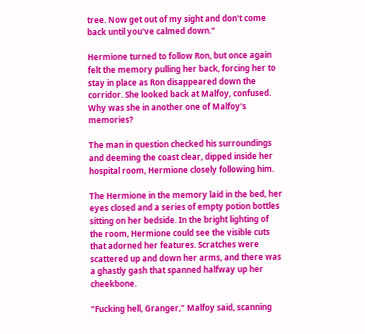tree. Now get out of my sight and don't come back until you've calmed down."

Hermione turned to follow Ron, but once again felt the memory pulling her back, forcing her to stay in place as Ron disappeared down the corridor. She looked back at Malfoy, confused. Why was she in another one of Malfoy's memories?

The man in question checked his surroundings and deeming the coast clear, dipped inside her hospital room, Hermione closely following him.

The Hermione in the memory laid in the bed, her eyes closed and a series of empty potion bottles sitting on her bedside. In the bright lighting of the room, Hermione could see the visible cuts that adorned her features. Scratches were scattered up and down her arms, and there was a ghastly gash that spanned halfway up her cheekbone.

"Fucking hell, Granger," Malfoy said, scanning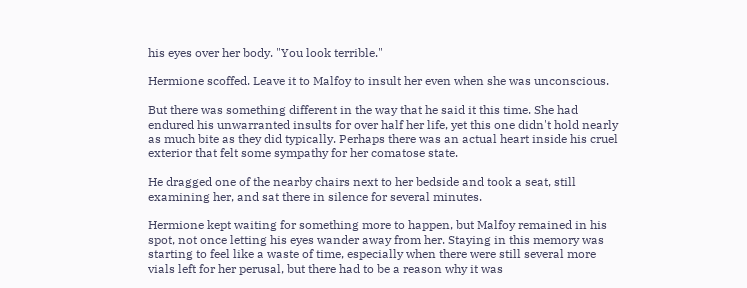his eyes over her body. "You look terrible."

Hermione scoffed. Leave it to Malfoy to insult her even when she was unconscious.

But there was something different in the way that he said it this time. She had endured his unwarranted insults for over half her life, yet this one didn't hold nearly as much bite as they did typically. Perhaps there was an actual heart inside his cruel exterior that felt some sympathy for her comatose state.

He dragged one of the nearby chairs next to her bedside and took a seat, still examining her, and sat there in silence for several minutes.

Hermione kept waiting for something more to happen, but Malfoy remained in his spot, not once letting his eyes wander away from her. Staying in this memory was starting to feel like a waste of time, especially when there were still several more vials left for her perusal, but there had to be a reason why it was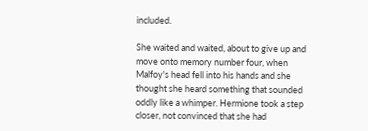included.

She waited and waited, about to give up and move onto memory number four, when Malfoy's head fell into his hands and she thought she heard something that sounded oddly like a whimper. Hermione took a step closer, not convinced that she had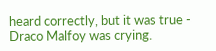heard correctly, but it was true - Draco Malfoy was crying.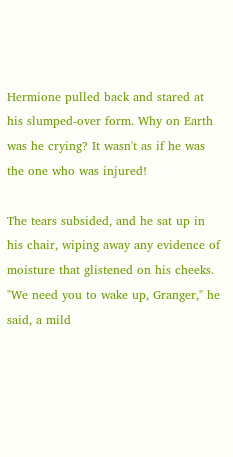Hermione pulled back and stared at his slumped-over form. Why on Earth was he crying? It wasn't as if he was the one who was injured!

The tears subsided, and he sat up in his chair, wiping away any evidence of moisture that glistened on his cheeks. "We need you to wake up, Granger," he said, a mild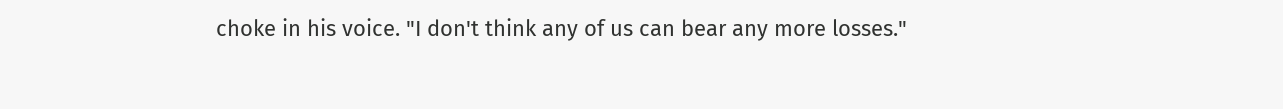choke in his voice. "I don't think any of us can bear any more losses."